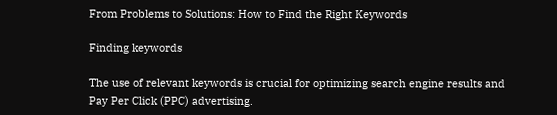From Problems to Solutions: How to Find the Right Keywords

Finding keywords

The use of relevant keywords is crucial for optimizing search engine results and Pay Per Click (PPC) advertising.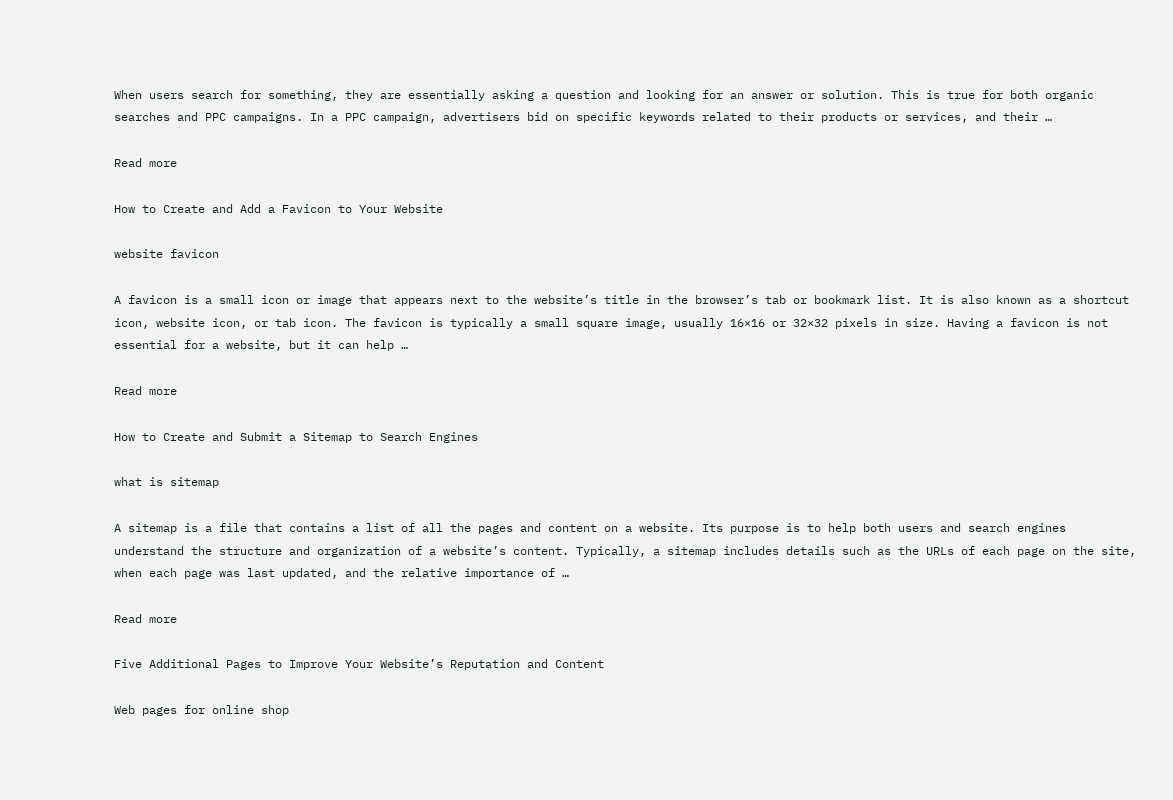When users search for something, they are essentially asking a question and looking for an answer or solution. This is true for both organic searches and PPC campaigns. In a PPC campaign, advertisers bid on specific keywords related to their products or services, and their …

Read more

How to Create and Add a Favicon to Your Website

website favicon

A favicon is a small icon or image that appears next to the website’s title in the browser’s tab or bookmark list. It is also known as a shortcut icon, website icon, or tab icon. The favicon is typically a small square image, usually 16×16 or 32×32 pixels in size. Having a favicon is not essential for a website, but it can help …

Read more

How to Create and Submit a Sitemap to Search Engines

what is sitemap

A sitemap is a file that contains a list of all the pages and content on a website. Its purpose is to help both users and search engines understand the structure and organization of a website’s content. Typically, a sitemap includes details such as the URLs of each page on the site, when each page was last updated, and the relative importance of …

Read more

Five Additional Pages to Improve Your Website’s Reputation and Content

Web pages for online shop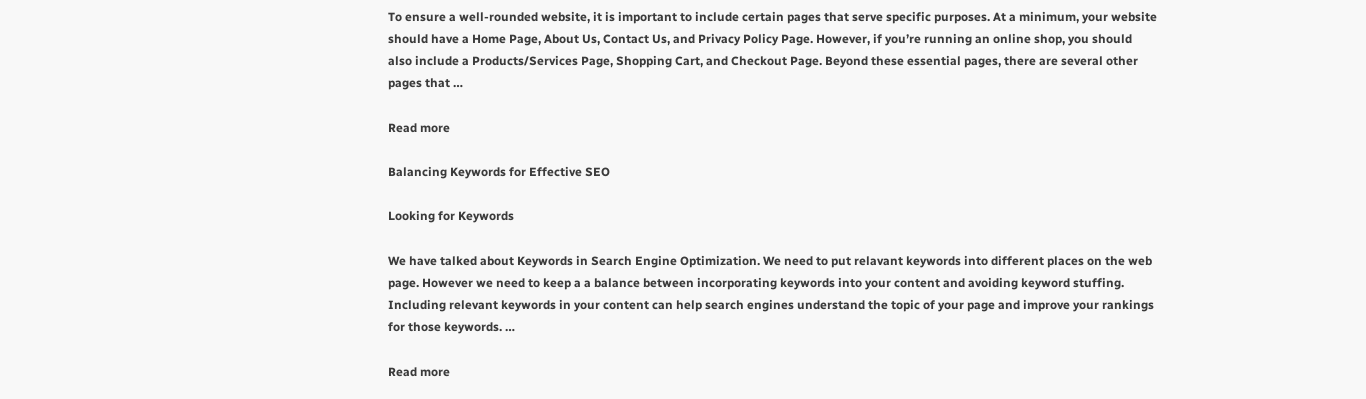To ensure a well-rounded website, it is important to include certain pages that serve specific purposes. At a minimum, your website should have a Home Page, About Us, Contact Us, and Privacy Policy Page. However, if you’re running an online shop, you should also include a Products/Services Page, Shopping Cart, and Checkout Page. Beyond these essential pages, there are several other pages that …

Read more

Balancing Keywords for Effective SEO

Looking for Keywords

We have talked about Keywords in Search Engine Optimization. We need to put relavant keywords into different places on the web page. However we need to keep a a balance between incorporating keywords into your content and avoiding keyword stuffing. Including relevant keywords in your content can help search engines understand the topic of your page and improve your rankings for those keywords. …

Read more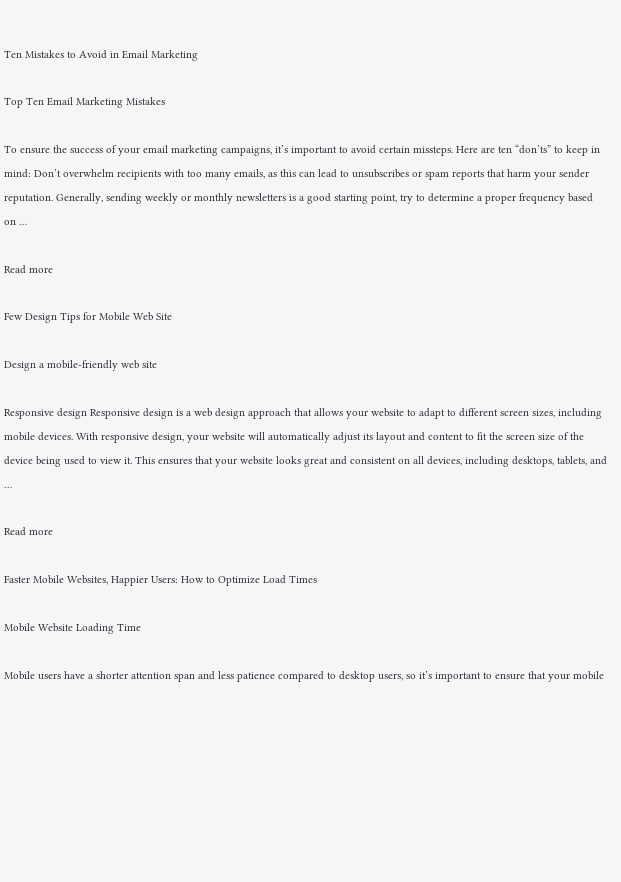Ten Mistakes to Avoid in Email Marketing

Top Ten Email Marketing Mistakes

To ensure the success of your email marketing campaigns, it’s important to avoid certain missteps. Here are ten “don’ts” to keep in mind: Don’t overwhelm recipients with too many emails, as this can lead to unsubscribes or spam reports that harm your sender reputation. Generally, sending weekly or monthly newsletters is a good starting point, try to determine a proper frequency based on …

Read more

Few Design Tips for Mobile Web Site

Design a mobile-friendly web site

Responsive design Responsive design is a web design approach that allows your website to adapt to different screen sizes, including mobile devices. With responsive design, your website will automatically adjust its layout and content to fit the screen size of the device being used to view it. This ensures that your website looks great and consistent on all devices, including desktops, tablets, and …

Read more

Faster Mobile Websites, Happier Users: How to Optimize Load Times

Mobile Website Loading Time

Mobile users have a shorter attention span and less patience compared to desktop users, so it’s important to ensure that your mobile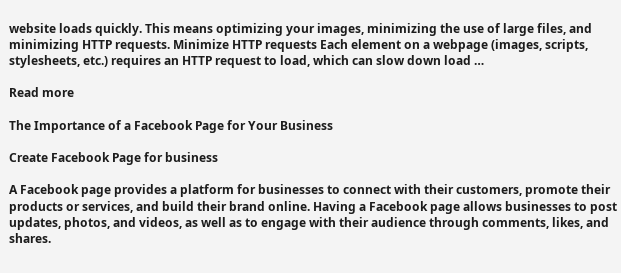website loads quickly. This means optimizing your images, minimizing the use of large files, and minimizing HTTP requests. Minimize HTTP requests Each element on a webpage (images, scripts, stylesheets, etc.) requires an HTTP request to load, which can slow down load …

Read more

The Importance of a Facebook Page for Your Business

Create Facebook Page for business

A Facebook page provides a platform for businesses to connect with their customers, promote their products or services, and build their brand online. Having a Facebook page allows businesses to post updates, photos, and videos, as well as to engage with their audience through comments, likes, and shares.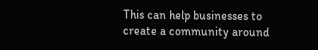This can help businesses to create a community around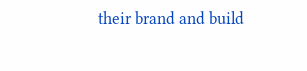their brand and build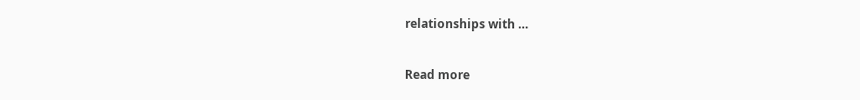relationships with …

Read more